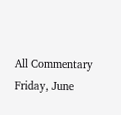All Commentary
Friday, June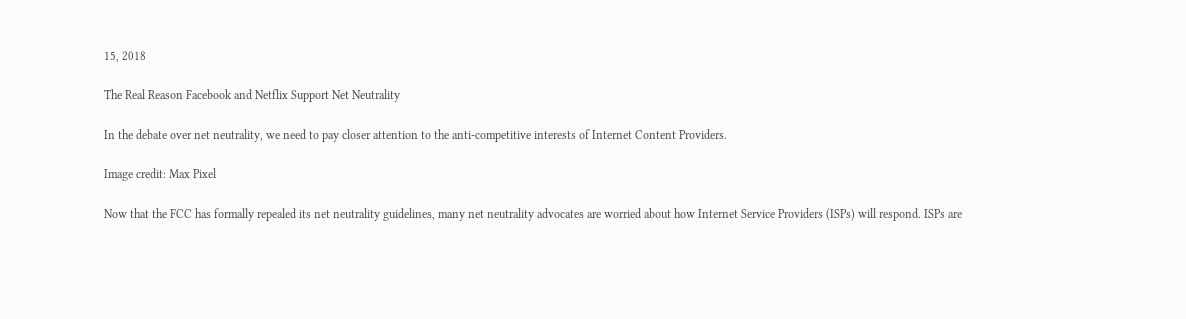15, 2018

The Real Reason Facebook and Netflix Support Net Neutrality

In the debate over net neutrality, we need to pay closer attention to the anti-competitive interests of Internet Content Providers.

Image credit: Max Pixel

Now that the FCC has formally repealed its net neutrality guidelines, many net neutrality advocates are worried about how Internet Service Providers (ISPs) will respond. ISPs are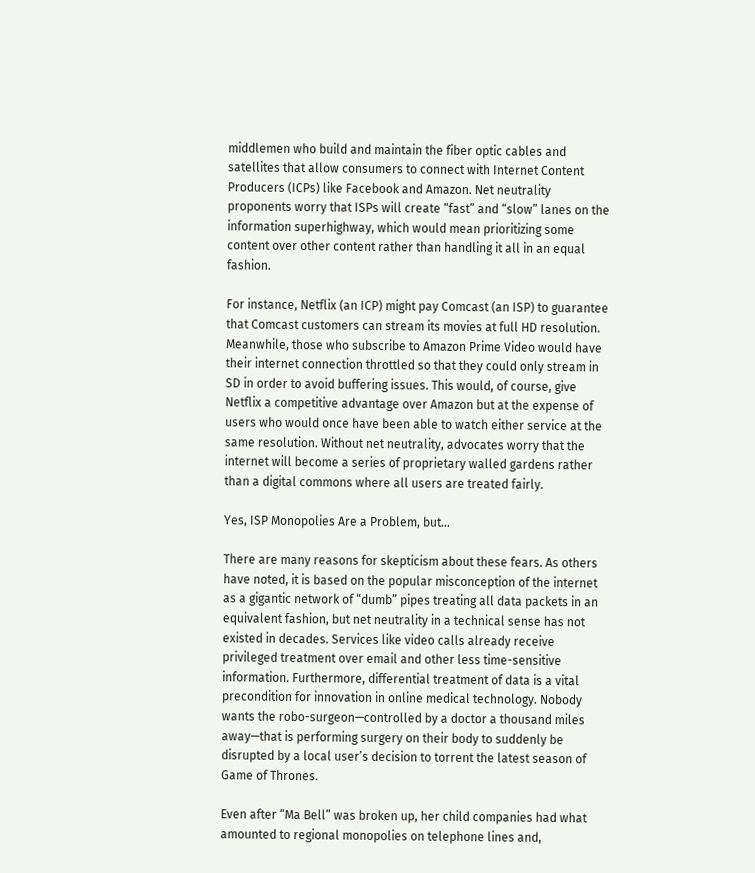middlemen who build and maintain the fiber optic cables and satellites that allow consumers to connect with Internet Content Producers (ICPs) like Facebook and Amazon. Net neutrality proponents worry that ISPs will create “fast” and “slow” lanes on the information superhighway, which would mean prioritizing some content over other content rather than handling it all in an equal fashion.

For instance, Netflix (an ICP) might pay Comcast (an ISP) to guarantee that Comcast customers can stream its movies at full HD resolution. Meanwhile, those who subscribe to Amazon Prime Video would have their internet connection throttled so that they could only stream in SD in order to avoid buffering issues. This would, of course, give Netflix a competitive advantage over Amazon but at the expense of users who would once have been able to watch either service at the same resolution. Without net neutrality, advocates worry that the internet will become a series of proprietary walled gardens rather than a digital commons where all users are treated fairly.

Yes, ISP Monopolies Are a Problem, but…

There are many reasons for skepticism about these fears. As others have noted, it is based on the popular misconception of the internet as a gigantic network of “dumb” pipes treating all data packets in an equivalent fashion, but net neutrality in a technical sense has not existed in decades. Services like video calls already receive privileged treatment over email and other less time-sensitive information. Furthermore, differential treatment of data is a vital precondition for innovation in online medical technology. Nobody wants the robo-surgeon—controlled by a doctor a thousand miles away—that is performing surgery on their body to suddenly be disrupted by a local user’s decision to torrent the latest season of Game of Thrones.

Even after “Ma Bell” was broken up, her child companies had what amounted to regional monopolies on telephone lines and,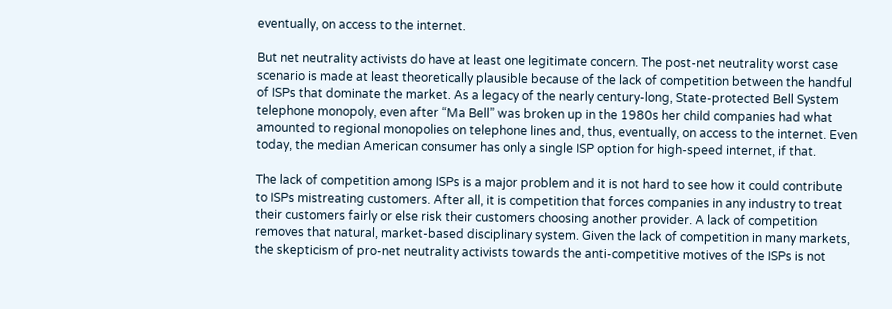eventually, on access to the internet.

But net neutrality activists do have at least one legitimate concern. The post-net neutrality worst case scenario is made at least theoretically plausible because of the lack of competition between the handful of ISPs that dominate the market. As a legacy of the nearly century-long, State-protected Bell System telephone monopoly, even after “Ma Bell” was broken up in the 1980s her child companies had what amounted to regional monopolies on telephone lines and, thus, eventually, on access to the internet. Even today, the median American consumer has only a single ISP option for high-speed internet, if that.

The lack of competition among ISPs is a major problem and it is not hard to see how it could contribute to ISPs mistreating customers. After all, it is competition that forces companies in any industry to treat their customers fairly or else risk their customers choosing another provider. A lack of competition removes that natural, market-based disciplinary system. Given the lack of competition in many markets, the skepticism of pro-net neutrality activists towards the anti-competitive motives of the ISPs is not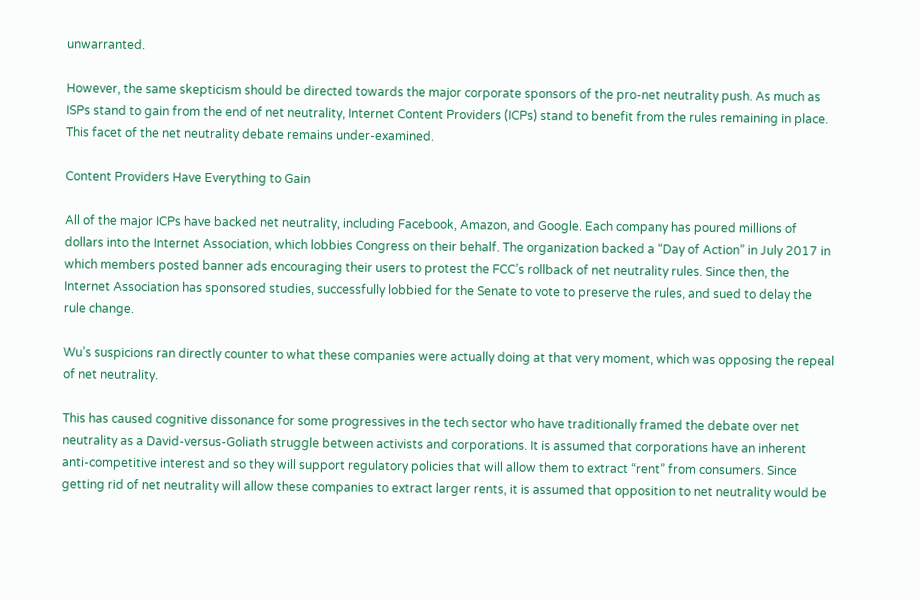unwarranted.

However, the same skepticism should be directed towards the major corporate sponsors of the pro-net neutrality push. As much as ISPs stand to gain from the end of net neutrality, Internet Content Providers (ICPs) stand to benefit from the rules remaining in place. This facet of the net neutrality debate remains under-examined.

Content Providers Have Everything to Gain

All of the major ICPs have backed net neutrality, including Facebook, Amazon, and Google. Each company has poured millions of dollars into the Internet Association, which lobbies Congress on their behalf. The organization backed a “Day of Action” in July 2017 in which members posted banner ads encouraging their users to protest the FCC’s rollback of net neutrality rules. Since then, the Internet Association has sponsored studies, successfully lobbied for the Senate to vote to preserve the rules, and sued to delay the rule change.

Wu’s suspicions ran directly counter to what these companies were actually doing at that very moment, which was opposing the repeal of net neutrality.

This has caused cognitive dissonance for some progressives in the tech sector who have traditionally framed the debate over net neutrality as a David-versus-Goliath struggle between activists and corporations. It is assumed that corporations have an inherent anti-competitive interest and so they will support regulatory policies that will allow them to extract “rent” from consumers. Since getting rid of net neutrality will allow these companies to extract larger rents, it is assumed that opposition to net neutrality would be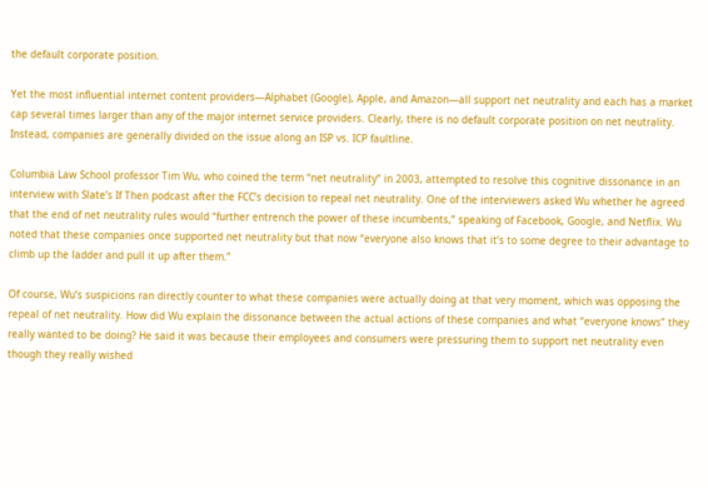the default corporate position.

Yet the most influential internet content providers—Alphabet (Google), Apple, and Amazon—all support net neutrality and each has a market cap several times larger than any of the major internet service providers. Clearly, there is no default corporate position on net neutrality. Instead, companies are generally divided on the issue along an ISP vs. ICP faultline.

Columbia Law School professor Tim Wu, who coined the term “net neutrality” in 2003, attempted to resolve this cognitive dissonance in an interview with Slate’s If Then podcast after the FCC’s decision to repeal net neutrality. One of the interviewers asked Wu whether he agreed that the end of net neutrality rules would “further entrench the power of these incumbents,” speaking of Facebook, Google, and Netflix. Wu noted that these companies once supported net neutrality but that now “everyone also knows that it’s to some degree to their advantage to climb up the ladder and pull it up after them.”

Of course, Wu’s suspicions ran directly counter to what these companies were actually doing at that very moment, which was opposing the repeal of net neutrality. How did Wu explain the dissonance between the actual actions of these companies and what “everyone knows” they really wanted to be doing? He said it was because their employees and consumers were pressuring them to support net neutrality even though they really wished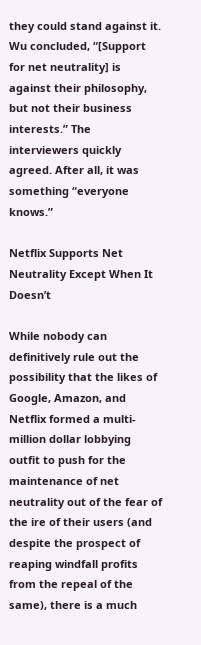they could stand against it. Wu concluded, “[Support for net neutrality] is against their philosophy, but not their business interests.” The interviewers quickly agreed. After all, it was something “everyone knows.”

Netflix Supports Net Neutrality Except When It Doesn’t

While nobody can definitively rule out the possibility that the likes of Google, Amazon, and Netflix formed a multi-million dollar lobbying outfit to push for the maintenance of net neutrality out of the fear of the ire of their users (and despite the prospect of reaping windfall profits from the repeal of the same), there is a much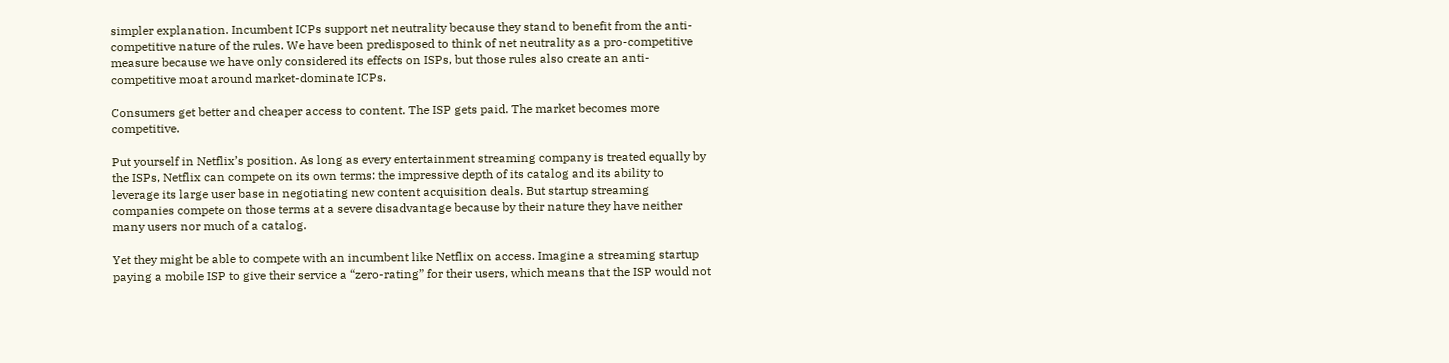simpler explanation. Incumbent ICPs support net neutrality because they stand to benefit from the anti-competitive nature of the rules. We have been predisposed to think of net neutrality as a pro-competitive measure because we have only considered its effects on ISPs, but those rules also create an anti-competitive moat around market-dominate ICPs.

Consumers get better and cheaper access to content. The ISP gets paid. The market becomes more competitive.

Put yourself in Netflix’s position. As long as every entertainment streaming company is treated equally by the ISPs, Netflix can compete on its own terms: the impressive depth of its catalog and its ability to leverage its large user base in negotiating new content acquisition deals. But startup streaming companies compete on those terms at a severe disadvantage because by their nature they have neither many users nor much of a catalog.

Yet they might be able to compete with an incumbent like Netflix on access. Imagine a streaming startup paying a mobile ISP to give their service a “zero-rating” for their users, which means that the ISP would not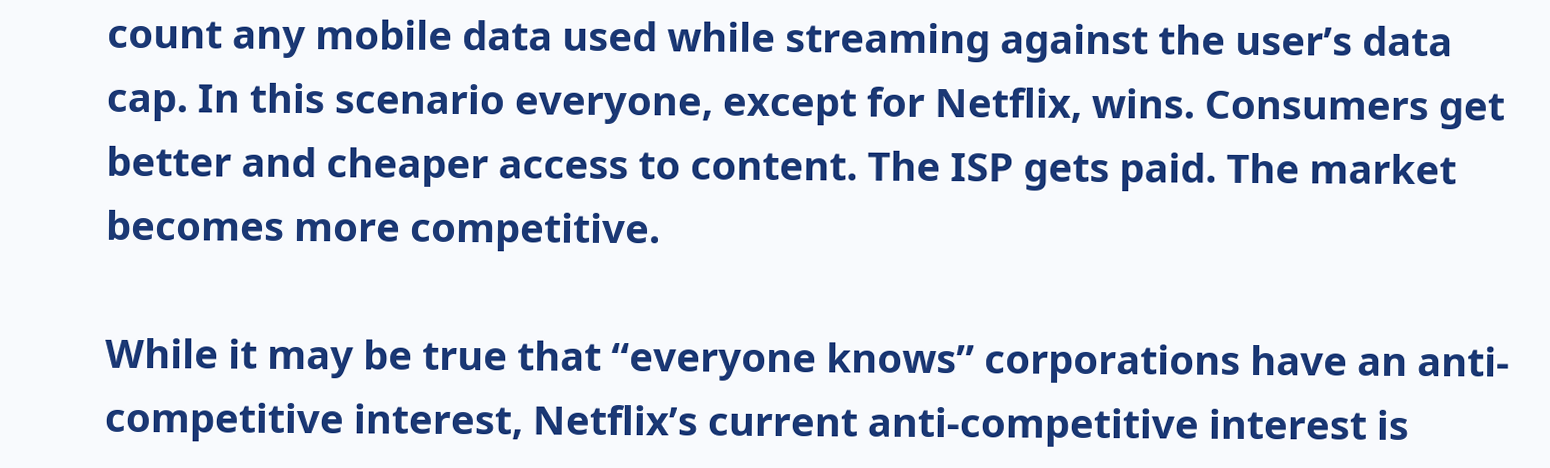count any mobile data used while streaming against the user’s data cap. In this scenario everyone, except for Netflix, wins. Consumers get better and cheaper access to content. The ISP gets paid. The market becomes more competitive.

While it may be true that “everyone knows” corporations have an anti-competitive interest, Netflix’s current anti-competitive interest is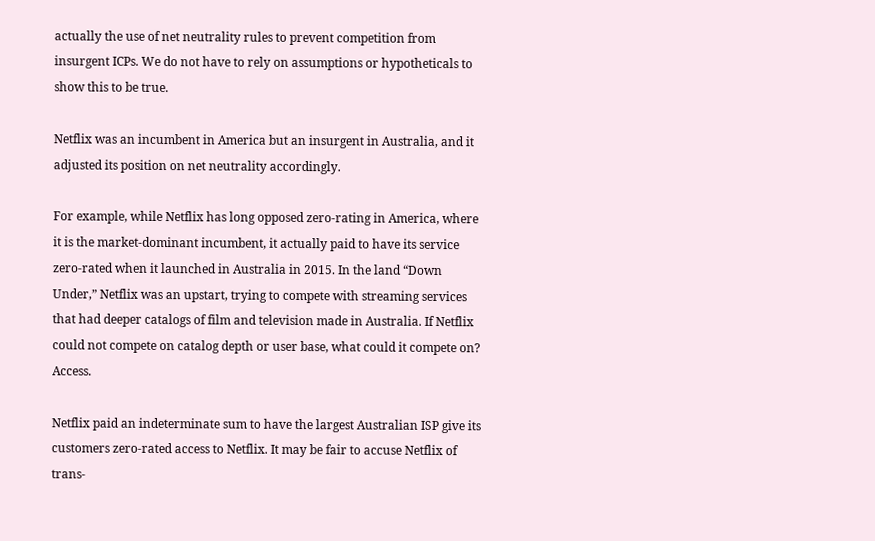actually the use of net neutrality rules to prevent competition from insurgent ICPs. We do not have to rely on assumptions or hypotheticals to show this to be true.

Netflix was an incumbent in America but an insurgent in Australia, and it adjusted its position on net neutrality accordingly.

For example, while Netflix has long opposed zero-rating in America, where it is the market-dominant incumbent, it actually paid to have its service zero-rated when it launched in Australia in 2015. In the land “Down Under,” Netflix was an upstart, trying to compete with streaming services that had deeper catalogs of film and television made in Australia. If Netflix could not compete on catalog depth or user base, what could it compete on? Access.

Netflix paid an indeterminate sum to have the largest Australian ISP give its customers zero-rated access to Netflix. It may be fair to accuse Netflix of trans-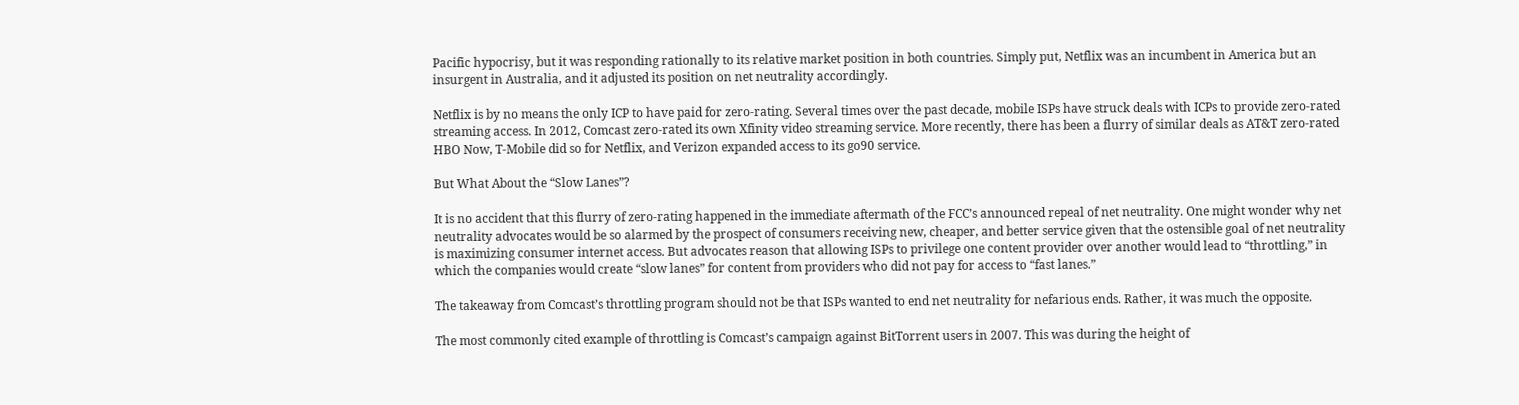Pacific hypocrisy, but it was responding rationally to its relative market position in both countries. Simply put, Netflix was an incumbent in America but an insurgent in Australia, and it adjusted its position on net neutrality accordingly.

Netflix is by no means the only ICP to have paid for zero-rating. Several times over the past decade, mobile ISPs have struck deals with ICPs to provide zero-rated streaming access. In 2012, Comcast zero-rated its own Xfinity video streaming service. More recently, there has been a flurry of similar deals as AT&T zero-rated HBO Now, T-Mobile did so for Netflix, and Verizon expanded access to its go90 service.

But What About the “Slow Lanes”?

It is no accident that this flurry of zero-rating happened in the immediate aftermath of the FCC’s announced repeal of net neutrality. One might wonder why net neutrality advocates would be so alarmed by the prospect of consumers receiving new, cheaper, and better service given that the ostensible goal of net neutrality is maximizing consumer internet access. But advocates reason that allowing ISPs to privilege one content provider over another would lead to “throttling,” in which the companies would create “slow lanes” for content from providers who did not pay for access to “fast lanes.”

The takeaway from Comcast’s throttling program should not be that ISPs wanted to end net neutrality for nefarious ends. Rather, it was much the opposite.

The most commonly cited example of throttling is Comcast’s campaign against BitTorrent users in 2007. This was during the height of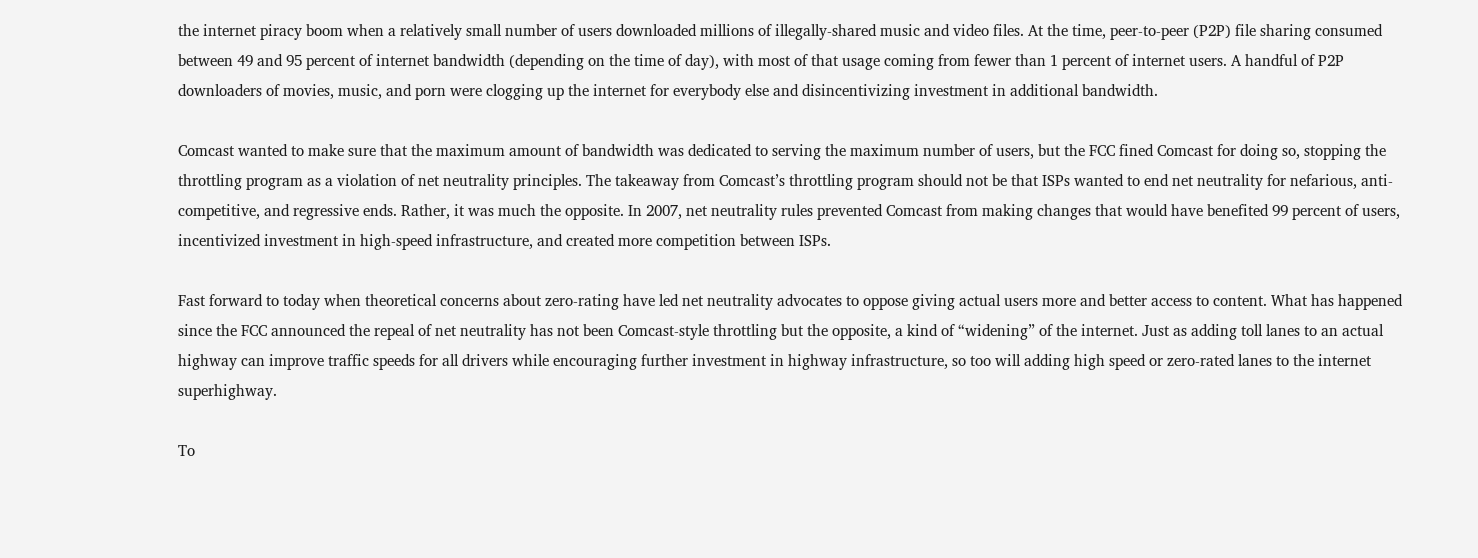the internet piracy boom when a relatively small number of users downloaded millions of illegally-shared music and video files. At the time, peer-to-peer (P2P) file sharing consumed between 49 and 95 percent of internet bandwidth (depending on the time of day), with most of that usage coming from fewer than 1 percent of internet users. A handful of P2P downloaders of movies, music, and porn were clogging up the internet for everybody else and disincentivizing investment in additional bandwidth.

Comcast wanted to make sure that the maximum amount of bandwidth was dedicated to serving the maximum number of users, but the FCC fined Comcast for doing so, stopping the throttling program as a violation of net neutrality principles. The takeaway from Comcast’s throttling program should not be that ISPs wanted to end net neutrality for nefarious, anti-competitive, and regressive ends. Rather, it was much the opposite. In 2007, net neutrality rules prevented Comcast from making changes that would have benefited 99 percent of users, incentivized investment in high-speed infrastructure, and created more competition between ISPs.

Fast forward to today when theoretical concerns about zero-rating have led net neutrality advocates to oppose giving actual users more and better access to content. What has happened since the FCC announced the repeal of net neutrality has not been Comcast-style throttling but the opposite, a kind of “widening” of the internet. Just as adding toll lanes to an actual highway can improve traffic speeds for all drivers while encouraging further investment in highway infrastructure, so too will adding high speed or zero-rated lanes to the internet superhighway.

To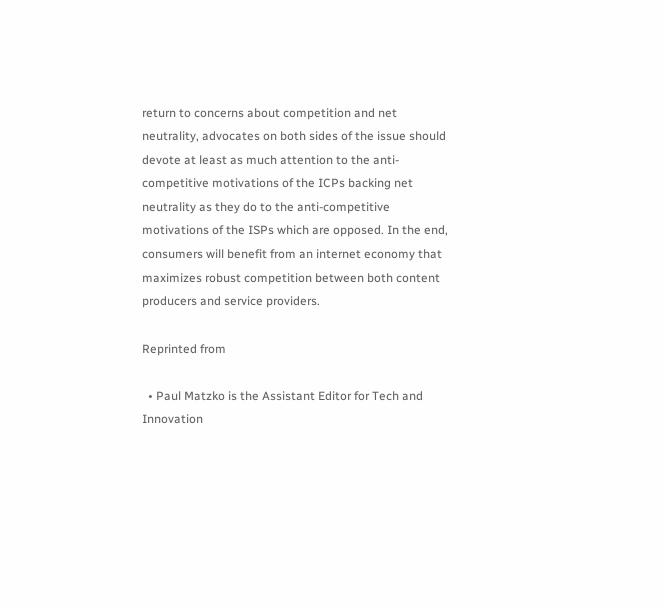return to concerns about competition and net neutrality, advocates on both sides of the issue should devote at least as much attention to the anti-competitive motivations of the ICPs backing net neutrality as they do to the anti-competitive motivations of the ISPs which are opposed. In the end, consumers will benefit from an internet economy that maximizes robust competition between both content producers and service providers.

Reprinted from

  • Paul Matzko is the Assistant Editor for Tech and Innovation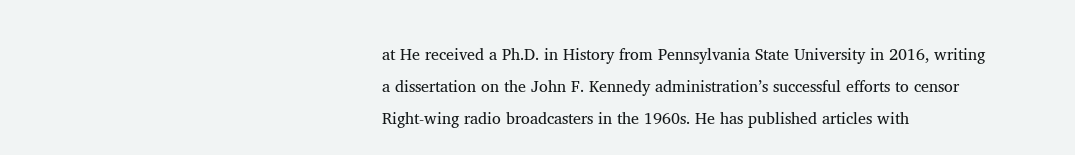at He received a Ph.D. in History from Pennsylvania State University in 2016, writing a dissertation on the John F. Kennedy administration’s successful efforts to censor Right-wing radio broadcasters in the 1960s. He has published articles with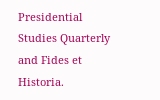Presidential Studies Quarterly and Fides et Historia.